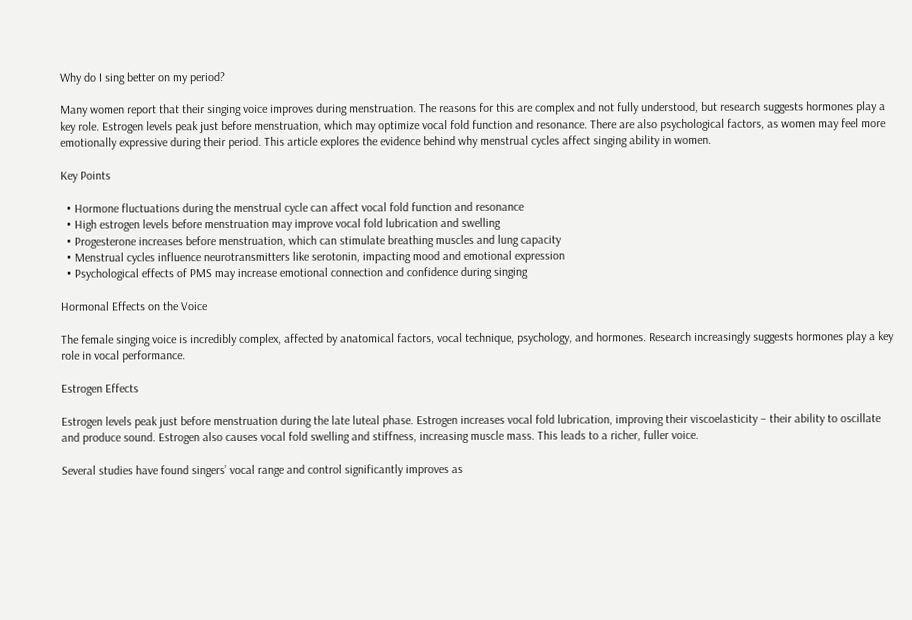Why do I sing better on my period?

Many women report that their singing voice improves during menstruation. The reasons for this are complex and not fully understood, but research suggests hormones play a key role. Estrogen levels peak just before menstruation, which may optimize vocal fold function and resonance. There are also psychological factors, as women may feel more emotionally expressive during their period. This article explores the evidence behind why menstrual cycles affect singing ability in women.

Key Points

  • Hormone fluctuations during the menstrual cycle can affect vocal fold function and resonance
  • High estrogen levels before menstruation may improve vocal fold lubrication and swelling
  • Progesterone increases before menstruation, which can stimulate breathing muscles and lung capacity
  • Menstrual cycles influence neurotransmitters like serotonin, impacting mood and emotional expression
  • Psychological effects of PMS may increase emotional connection and confidence during singing

Hormonal Effects on the Voice

The female singing voice is incredibly complex, affected by anatomical factors, vocal technique, psychology, and hormones. Research increasingly suggests hormones play a key role in vocal performance.

Estrogen Effects

Estrogen levels peak just before menstruation during the late luteal phase. Estrogen increases vocal fold lubrication, improving their viscoelasticity – their ability to oscillate and produce sound. Estrogen also causes vocal fold swelling and stiffness, increasing muscle mass. This leads to a richer, fuller voice.

Several studies have found singers’ vocal range and control significantly improves as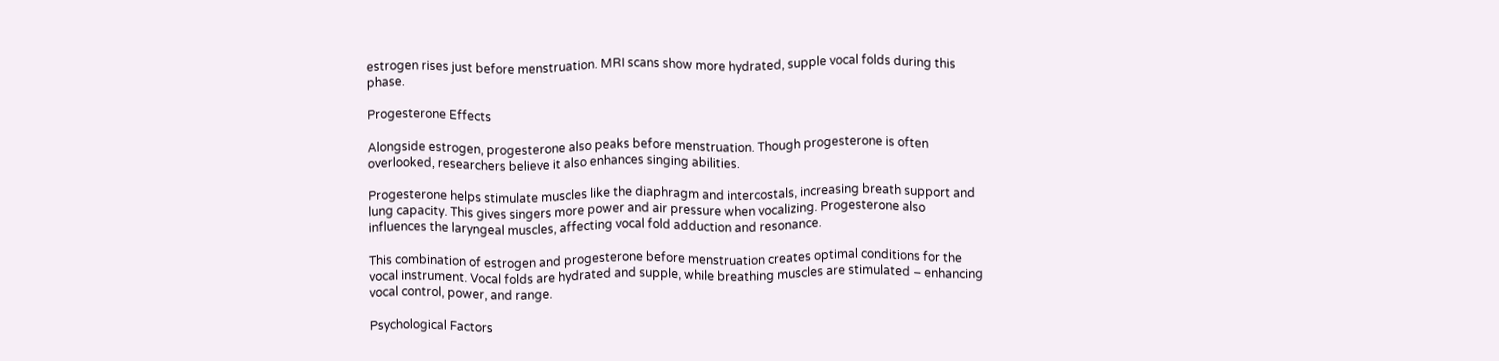estrogen rises just before menstruation. MRI scans show more hydrated, supple vocal folds during this phase.

Progesterone Effects

Alongside estrogen, progesterone also peaks before menstruation. Though progesterone is often overlooked, researchers believe it also enhances singing abilities.

Progesterone helps stimulate muscles like the diaphragm and intercostals, increasing breath support and lung capacity. This gives singers more power and air pressure when vocalizing. Progesterone also influences the laryngeal muscles, affecting vocal fold adduction and resonance.

This combination of estrogen and progesterone before menstruation creates optimal conditions for the vocal instrument. Vocal folds are hydrated and supple, while breathing muscles are stimulated – enhancing vocal control, power, and range.

Psychological Factors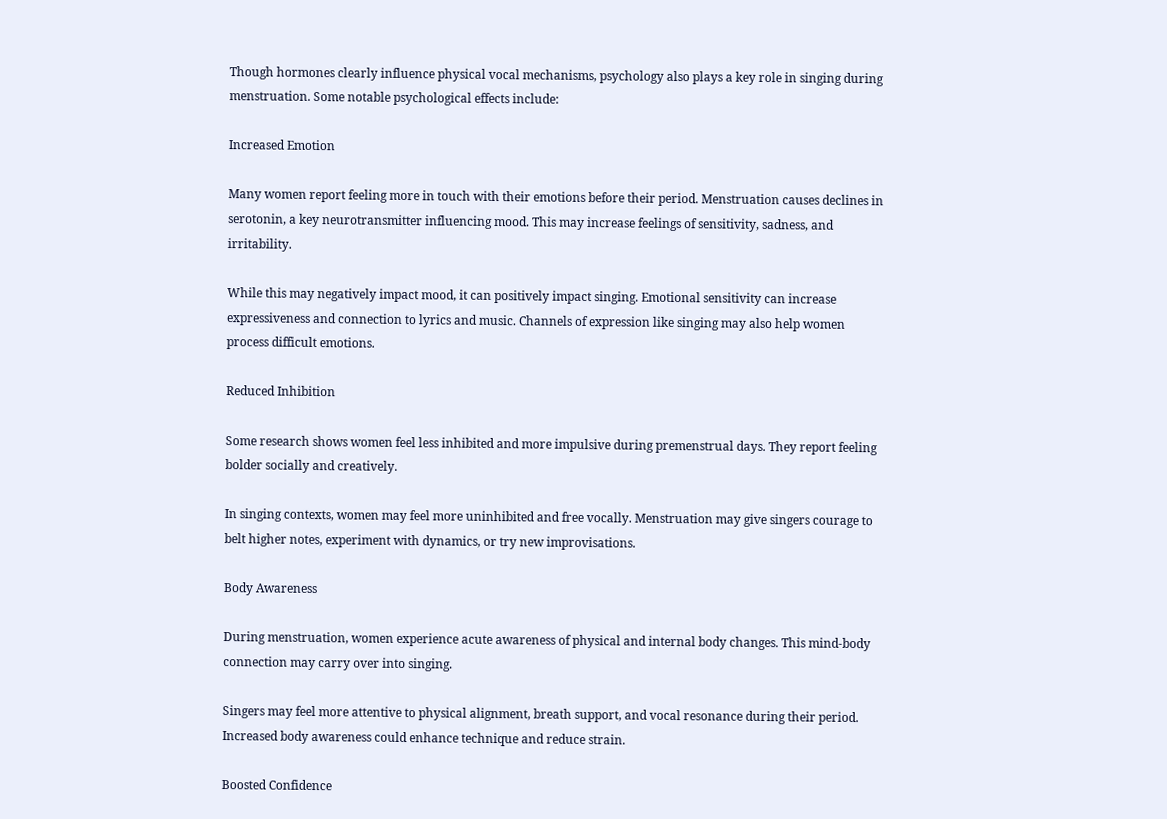Though hormones clearly influence physical vocal mechanisms, psychology also plays a key role in singing during menstruation. Some notable psychological effects include:

Increased Emotion

Many women report feeling more in touch with their emotions before their period. Menstruation causes declines in serotonin, a key neurotransmitter influencing mood. This may increase feelings of sensitivity, sadness, and irritability.

While this may negatively impact mood, it can positively impact singing. Emotional sensitivity can increase expressiveness and connection to lyrics and music. Channels of expression like singing may also help women process difficult emotions.

Reduced Inhibition

Some research shows women feel less inhibited and more impulsive during premenstrual days. They report feeling bolder socially and creatively.

In singing contexts, women may feel more uninhibited and free vocally. Menstruation may give singers courage to belt higher notes, experiment with dynamics, or try new improvisations.

Body Awareness

During menstruation, women experience acute awareness of physical and internal body changes. This mind-body connection may carry over into singing.

Singers may feel more attentive to physical alignment, breath support, and vocal resonance during their period. Increased body awareness could enhance technique and reduce strain.

Boosted Confidence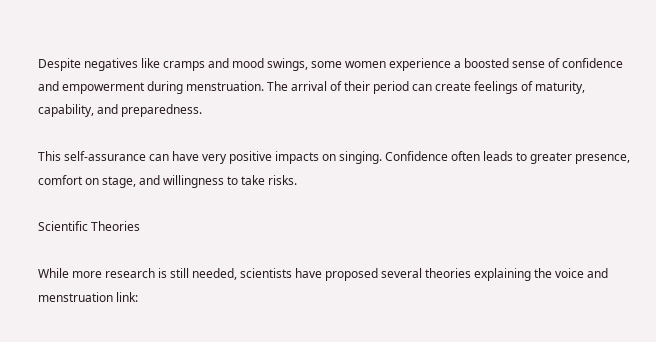Despite negatives like cramps and mood swings, some women experience a boosted sense of confidence and empowerment during menstruation. The arrival of their period can create feelings of maturity, capability, and preparedness.

This self-assurance can have very positive impacts on singing. Confidence often leads to greater presence, comfort on stage, and willingness to take risks.

Scientific Theories

While more research is still needed, scientists have proposed several theories explaining the voice and menstruation link: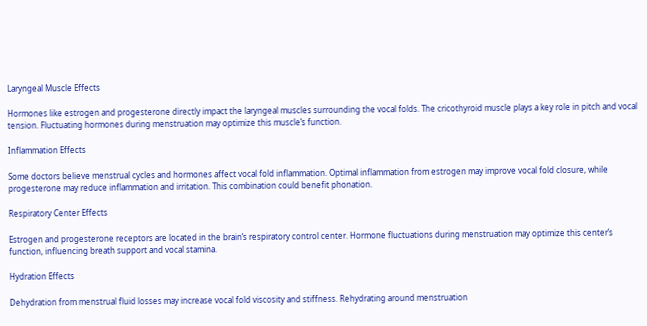Laryngeal Muscle Effects

Hormones like estrogen and progesterone directly impact the laryngeal muscles surrounding the vocal folds. The cricothyroid muscle plays a key role in pitch and vocal tension. Fluctuating hormones during menstruation may optimize this muscle’s function.

Inflammation Effects

Some doctors believe menstrual cycles and hormones affect vocal fold inflammation. Optimal inflammation from estrogen may improve vocal fold closure, while progesterone may reduce inflammation and irritation. This combination could benefit phonation.

Respiratory Center Effects

Estrogen and progesterone receptors are located in the brain’s respiratory control center. Hormone fluctuations during menstruation may optimize this center’s function, influencing breath support and vocal stamina.

Hydration Effects

Dehydration from menstrual fluid losses may increase vocal fold viscosity and stiffness. Rehydrating around menstruation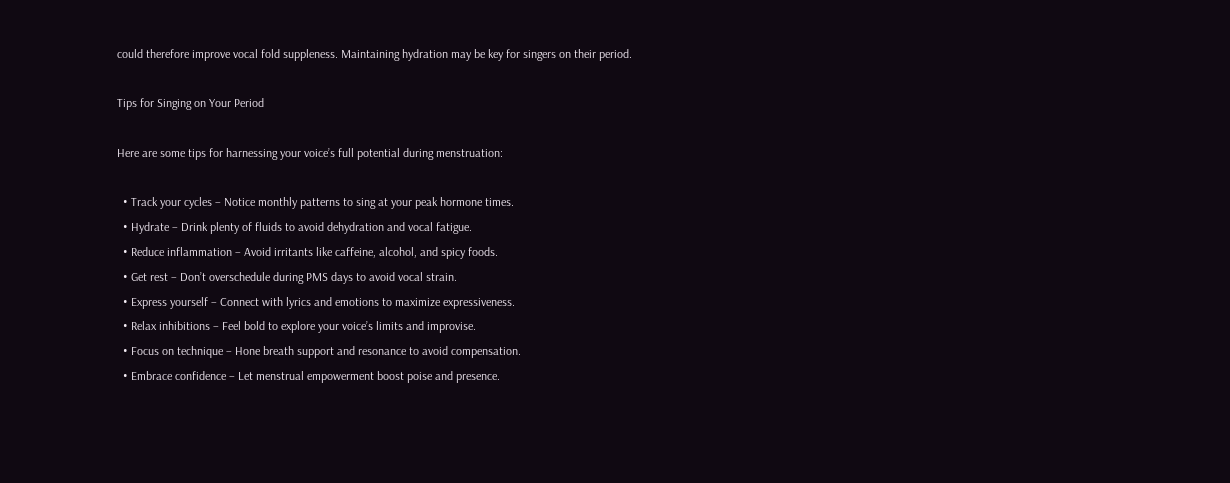could therefore improve vocal fold suppleness. Maintaining hydration may be key for singers on their period.

Tips for Singing on Your Period

Here are some tips for harnessing your voice’s full potential during menstruation:

  • Track your cycles – Notice monthly patterns to sing at your peak hormone times.
  • Hydrate – Drink plenty of fluids to avoid dehydration and vocal fatigue.
  • Reduce inflammation – Avoid irritants like caffeine, alcohol, and spicy foods.
  • Get rest – Don’t overschedule during PMS days to avoid vocal strain.
  • Express yourself – Connect with lyrics and emotions to maximize expressiveness.
  • Relax inhibitions – Feel bold to explore your voice’s limits and improvise.
  • Focus on technique – Hone breath support and resonance to avoid compensation.
  • Embrace confidence – Let menstrual empowerment boost poise and presence.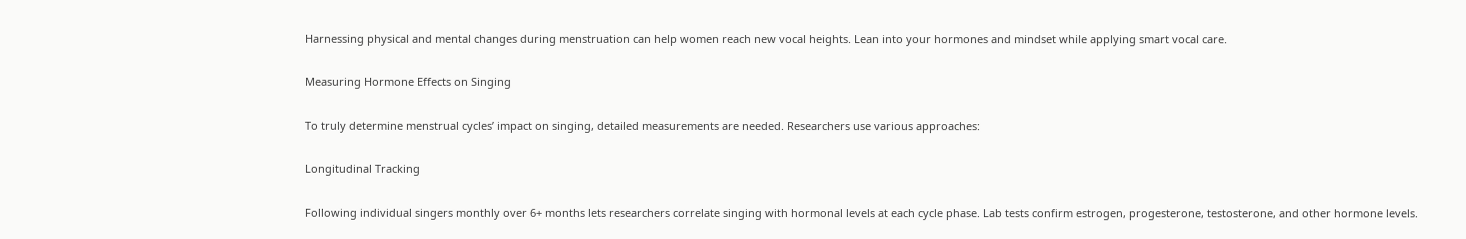Harnessing physical and mental changes during menstruation can help women reach new vocal heights. Lean into your hormones and mindset while applying smart vocal care.

Measuring Hormone Effects on Singing

To truly determine menstrual cycles’ impact on singing, detailed measurements are needed. Researchers use various approaches:

Longitudinal Tracking

Following individual singers monthly over 6+ months lets researchers correlate singing with hormonal levels at each cycle phase. Lab tests confirm estrogen, progesterone, testosterone, and other hormone levels.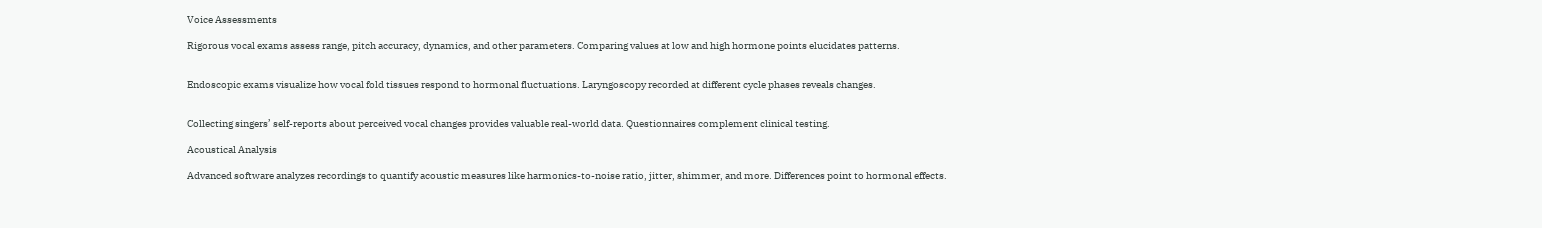Voice Assessments

Rigorous vocal exams assess range, pitch accuracy, dynamics, and other parameters. Comparing values at low and high hormone points elucidates patterns.


Endoscopic exams visualize how vocal fold tissues respond to hormonal fluctuations. Laryngoscopy recorded at different cycle phases reveals changes.


Collecting singers’ self-reports about perceived vocal changes provides valuable real-world data. Questionnaires complement clinical testing.

Acoustical Analysis

Advanced software analyzes recordings to quantify acoustic measures like harmonics-to-noise ratio, jitter, shimmer, and more. Differences point to hormonal effects.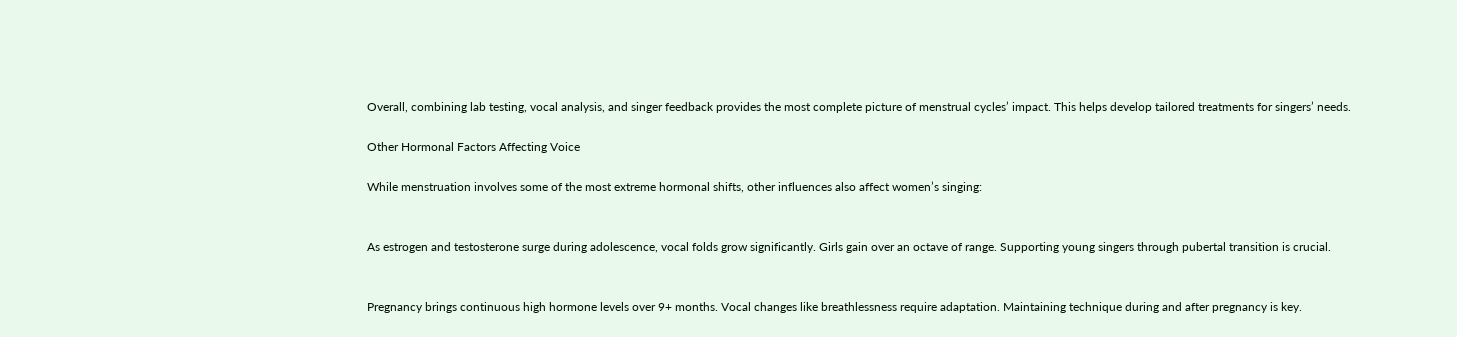Overall, combining lab testing, vocal analysis, and singer feedback provides the most complete picture of menstrual cycles’ impact. This helps develop tailored treatments for singers’ needs.

Other Hormonal Factors Affecting Voice

While menstruation involves some of the most extreme hormonal shifts, other influences also affect women’s singing:


As estrogen and testosterone surge during adolescence, vocal folds grow significantly. Girls gain over an octave of range. Supporting young singers through pubertal transition is crucial.


Pregnancy brings continuous high hormone levels over 9+ months. Vocal changes like breathlessness require adaptation. Maintaining technique during and after pregnancy is key.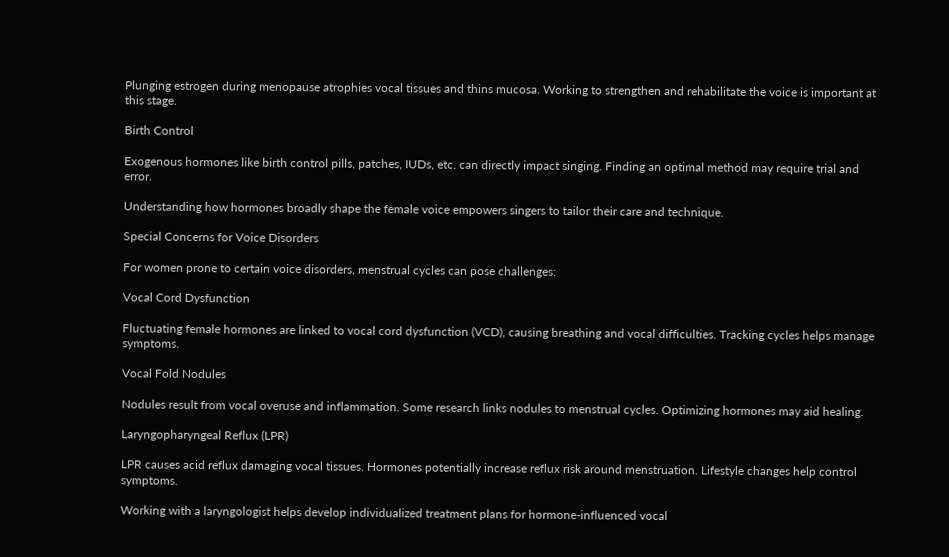Plunging estrogen during menopause atrophies vocal tissues and thins mucosa. Working to strengthen and rehabilitate the voice is important at this stage.

Birth Control

Exogenous hormones like birth control pills, patches, IUDs, etc. can directly impact singing. Finding an optimal method may require trial and error.

Understanding how hormones broadly shape the female voice empowers singers to tailor their care and technique.

Special Concerns for Voice Disorders

For women prone to certain voice disorders, menstrual cycles can pose challenges:

Vocal Cord Dysfunction

Fluctuating female hormones are linked to vocal cord dysfunction (VCD), causing breathing and vocal difficulties. Tracking cycles helps manage symptoms.

Vocal Fold Nodules

Nodules result from vocal overuse and inflammation. Some research links nodules to menstrual cycles. Optimizing hormones may aid healing.

Laryngopharyngeal Reflux (LPR)

LPR causes acid reflux damaging vocal tissues. Hormones potentially increase reflux risk around menstruation. Lifestyle changes help control symptoms.

Working with a laryngologist helps develop individualized treatment plans for hormone-influenced vocal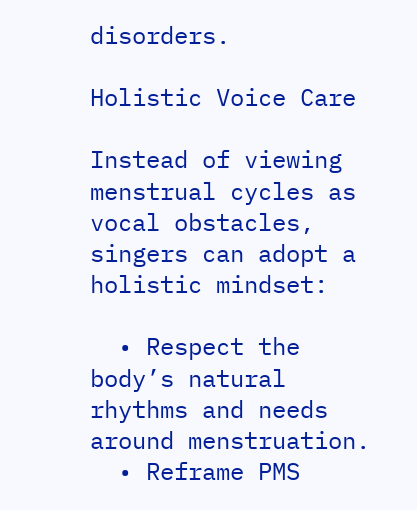disorders.

Holistic Voice Care

Instead of viewing menstrual cycles as vocal obstacles, singers can adopt a holistic mindset:

  • Respect the body’s natural rhythms and needs around menstruation.
  • Reframe PMS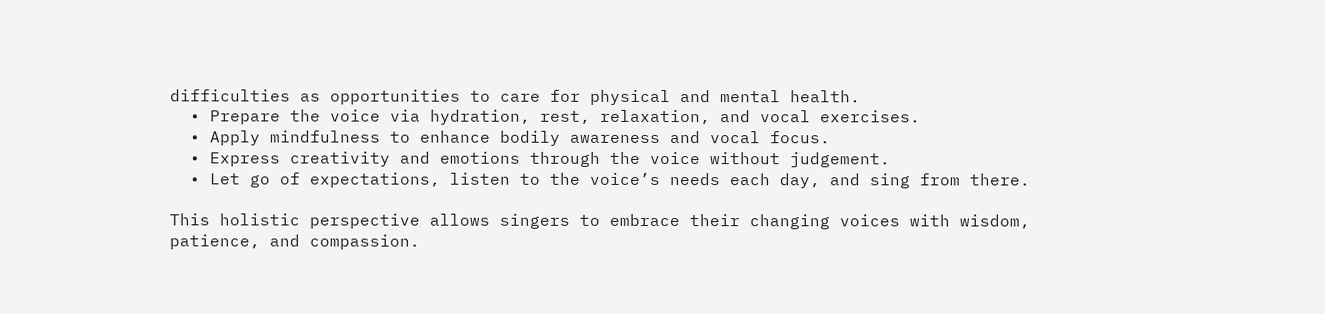difficulties as opportunities to care for physical and mental health.
  • Prepare the voice via hydration, rest, relaxation, and vocal exercises.
  • Apply mindfulness to enhance bodily awareness and vocal focus.
  • Express creativity and emotions through the voice without judgement.
  • Let go of expectations, listen to the voice’s needs each day, and sing from there.

This holistic perspective allows singers to embrace their changing voices with wisdom, patience, and compassion.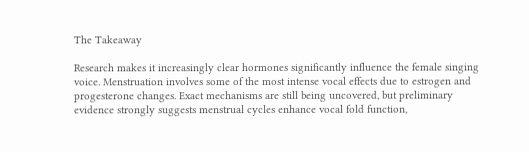The Takeaway

Research makes it increasingly clear hormones significantly influence the female singing voice. Menstruation involves some of the most intense vocal effects due to estrogen and progesterone changes. Exact mechanisms are still being uncovered, but preliminary evidence strongly suggests menstrual cycles enhance vocal fold function,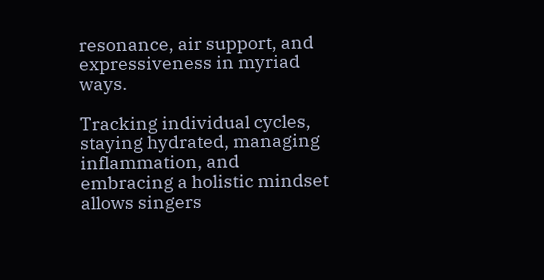resonance, air support, and expressiveness in myriad ways.

Tracking individual cycles, staying hydrated, managing inflammation, and embracing a holistic mindset allows singers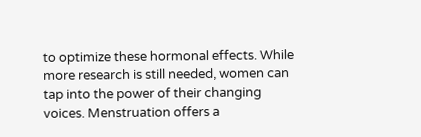to optimize these hormonal effects. While more research is still needed, women can tap into the power of their changing voices. Menstruation offers a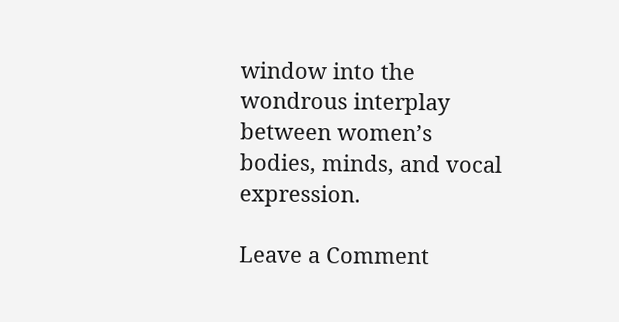window into the wondrous interplay between women’s bodies, minds, and vocal expression.

Leave a Comment